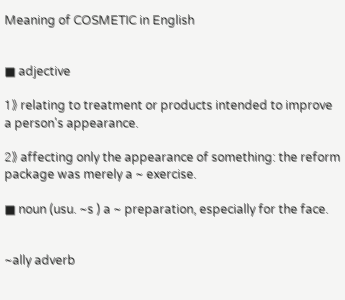Meaning of COSMETIC in English


■ adjective

1》 relating to treatment or products intended to improve a person's appearance.

2》 affecting only the appearance of something: the reform package was merely a ~ exercise.

■ noun (usu. ~s ) a ~ preparation, especially for the face.


~ally adverb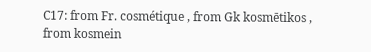C17: from Fr. cosmétique , from Gk kosmētikos , from kosmein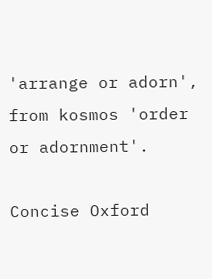'arrange or adorn', from kosmos 'order or adornment'.

Concise Oxford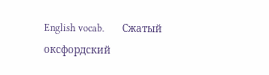English vocab.      Сжатый оксфордский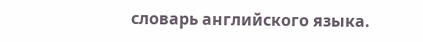словарь английского языка.